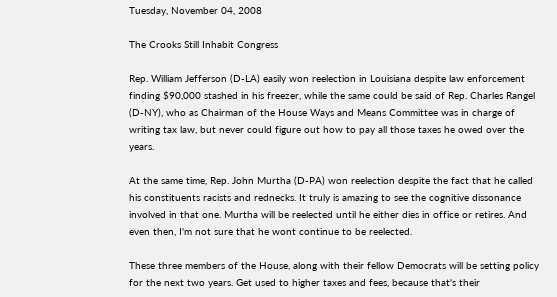Tuesday, November 04, 2008

The Crooks Still Inhabit Congress

Rep. William Jefferson (D-LA) easily won reelection in Louisiana despite law enforcement finding $90,000 stashed in his freezer, while the same could be said of Rep. Charles Rangel (D-NY), who as Chairman of the House Ways and Means Committee was in charge of writing tax law, but never could figure out how to pay all those taxes he owed over the years.

At the same time, Rep. John Murtha (D-PA) won reelection despite the fact that he called his constituents racists and rednecks. It truly is amazing to see the cognitive dissonance involved in that one. Murtha will be reelected until he either dies in office or retires. And even then, I'm not sure that he wont continue to be reelected.

These three members of the House, along with their fellow Democrats will be setting policy for the next two years. Get used to higher taxes and fees, because that's their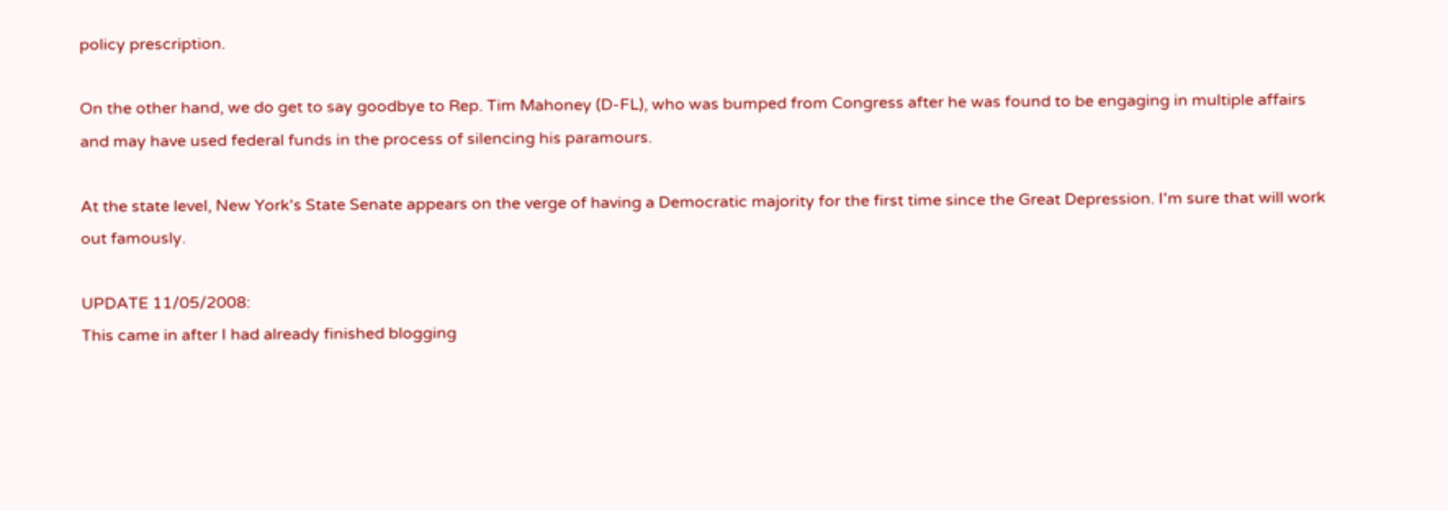policy prescription.

On the other hand, we do get to say goodbye to Rep. Tim Mahoney (D-FL), who was bumped from Congress after he was found to be engaging in multiple affairs and may have used federal funds in the process of silencing his paramours.

At the state level, New York's State Senate appears on the verge of having a Democratic majority for the first time since the Great Depression. I'm sure that will work out famously.

UPDATE 11/05/2008:
This came in after I had already finished blogging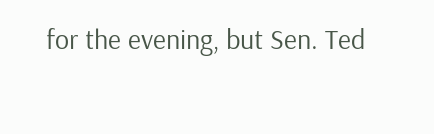for the evening, but Sen. Ted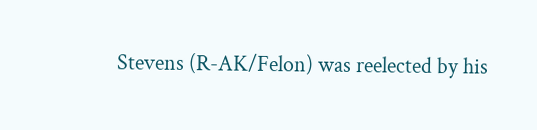Stevens (R-AK/Felon) was reelected by his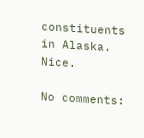constituents in Alaska. Nice.

No comments: